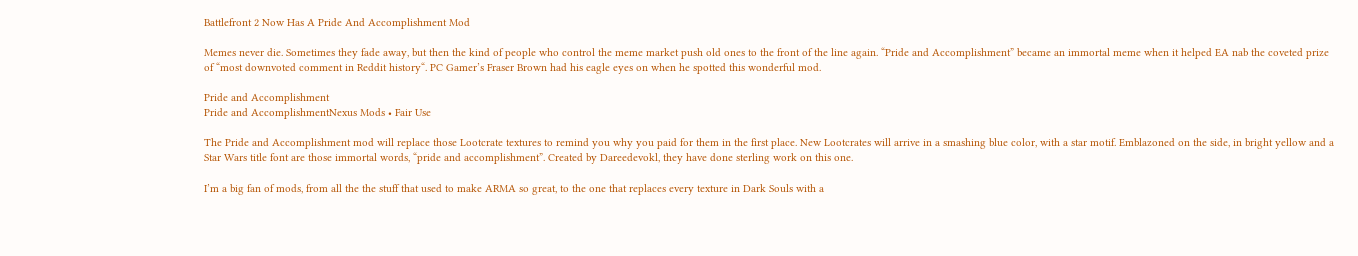Battlefront 2 Now Has A Pride And Accomplishment Mod

Memes never die. Sometimes they fade away, but then the kind of people who control the meme market push old ones to the front of the line again. “Pride and Accomplishment” became an immortal meme when it helped EA nab the coveted prize of “most downvoted comment in Reddit history“. PC Gamer’s Fraser Brown had his eagle eyes on when he spotted this wonderful mod.

Pride and Accomplishment
Pride and AccomplishmentNexus Mods • Fair Use

The Pride and Accomplishment mod will replace those Lootcrate textures to remind you why you paid for them in the first place. New Lootcrates will arrive in a smashing blue color, with a star motif. Emblazoned on the side, in bright yellow and a Star Wars title font are those immortal words, “pride and accomplishment”. Created by Dareedevokl, they have done sterling work on this one.

I’m a big fan of mods, from all the the stuff that used to make ARMA so great, to the one that replaces every texture in Dark Souls with a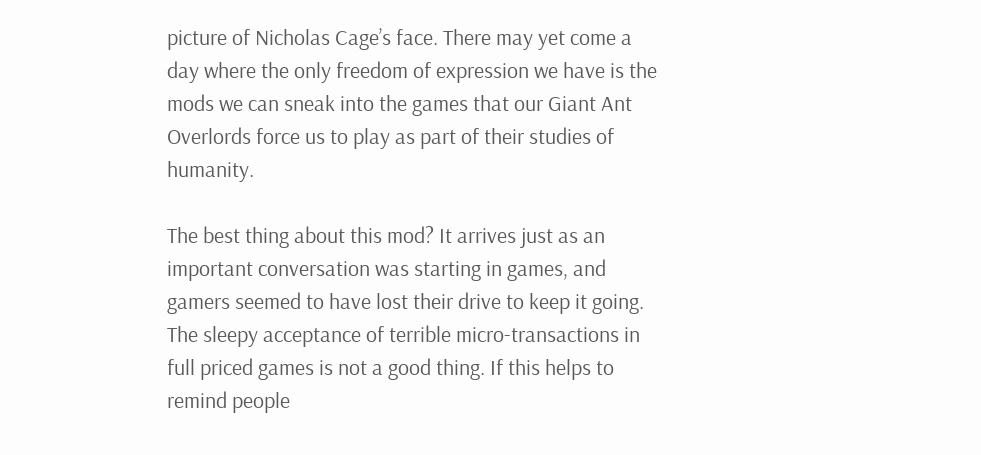picture of Nicholas Cage’s face. There may yet come a day where the only freedom of expression we have is the mods we can sneak into the games that our Giant Ant Overlords force us to play as part of their studies of humanity.

The best thing about this mod? It arrives just as an important conversation was starting in games, and gamers seemed to have lost their drive to keep it going. The sleepy acceptance of terrible micro-transactions in full priced games is not a good thing. If this helps to remind people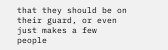that they should be on their guard, or even just makes a few people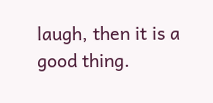laugh, then it is a good thing.